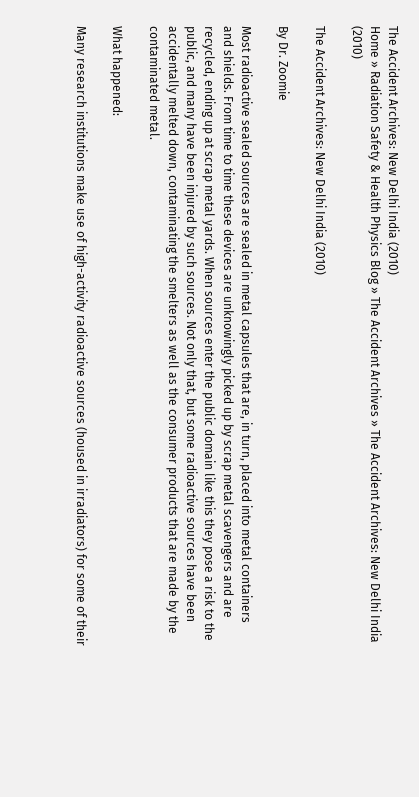The Accident Archives: New Delhi India (2010)
Home » Radiation Safety & Health Physics Blog » The Accident Archives » The Accident Archives: New Delhi India (2010)

The Accident Archives: New Delhi India (2010)

By Dr. Zoomie

Most radioactive sealed sources are sealed in metal capsules that are, in turn, placed into metal containers and shields. From time to time these devices are unknowingly picked up by scrap metal scavengers and are recycled, ending up at scrap metal yards. When sources enter the public domain like this they pose a risk to the public, and many have been injured by such sources. Not only that, but some radioactive sources have been accidentally melted down, contaminating the smelters as well as the consumer products that are made by the contaminated metal.

What happened:

Many research institutions make use of high-activity radioactive sources (housed in irradiators) for some of their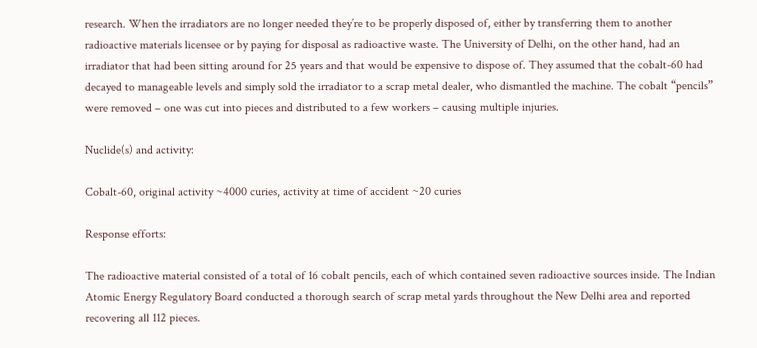research. When the irradiators are no longer needed they’re to be properly disposed of, either by transferring them to another radioactive materials licensee or by paying for disposal as radioactive waste. The University of Delhi, on the other hand, had an irradiator that had been sitting around for 25 years and that would be expensive to dispose of. They assumed that the cobalt-60 had decayed to manageable levels and simply sold the irradiator to a scrap metal dealer, who dismantled the machine. The cobalt “pencils” were removed – one was cut into pieces and distributed to a few workers – causing multiple injuries.

Nuclide(s) and activity:

Cobalt-60, original activity ~4000 curies, activity at time of accident ~20 curies

Response efforts:

The radioactive material consisted of a total of 16 cobalt pencils, each of which contained seven radioactive sources inside. The Indian Atomic Energy Regulatory Board conducted a thorough search of scrap metal yards throughout the New Delhi area and reported recovering all 112 pieces.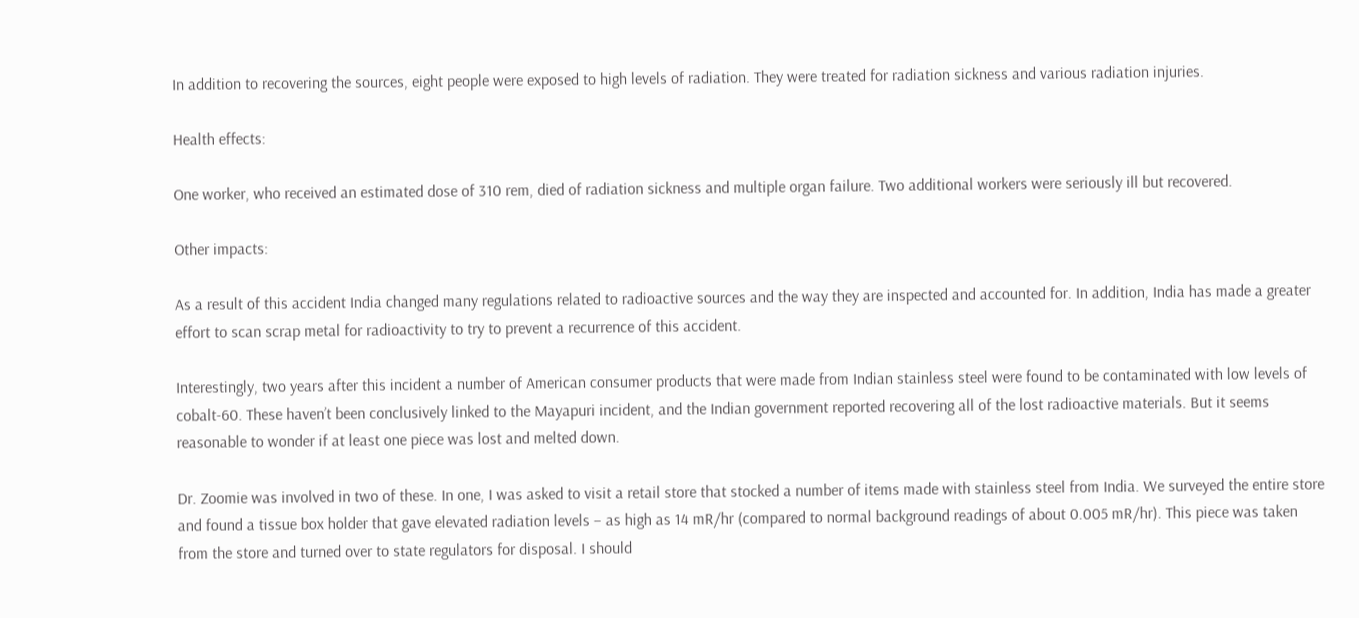In addition to recovering the sources, eight people were exposed to high levels of radiation. They were treated for radiation sickness and various radiation injuries.

Health effects:

One worker, who received an estimated dose of 310 rem, died of radiation sickness and multiple organ failure. Two additional workers were seriously ill but recovered.

Other impacts:

As a result of this accident India changed many regulations related to radioactive sources and the way they are inspected and accounted for. In addition, India has made a greater effort to scan scrap metal for radioactivity to try to prevent a recurrence of this accident.

Interestingly, two years after this incident a number of American consumer products that were made from Indian stainless steel were found to be contaminated with low levels of cobalt-60. These haven’t been conclusively linked to the Mayapuri incident, and the Indian government reported recovering all of the lost radioactive materials. But it seems reasonable to wonder if at least one piece was lost and melted down.

Dr. Zoomie was involved in two of these. In one, I was asked to visit a retail store that stocked a number of items made with stainless steel from India. We surveyed the entire store and found a tissue box holder that gave elevated radiation levels – as high as 14 mR/hr (compared to normal background readings of about 0.005 mR/hr). This piece was taken from the store and turned over to state regulators for disposal. I should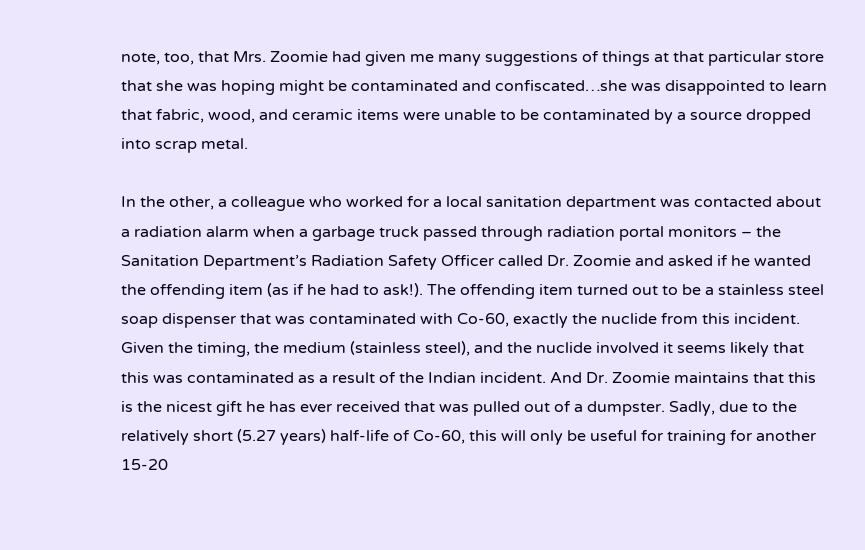note, too, that Mrs. Zoomie had given me many suggestions of things at that particular store that she was hoping might be contaminated and confiscated…she was disappointed to learn that fabric, wood, and ceramic items were unable to be contaminated by a source dropped into scrap metal.

In the other, a colleague who worked for a local sanitation department was contacted about a radiation alarm when a garbage truck passed through radiation portal monitors – the Sanitation Department’s Radiation Safety Officer called Dr. Zoomie and asked if he wanted the offending item (as if he had to ask!). The offending item turned out to be a stainless steel soap dispenser that was contaminated with Co-60, exactly the nuclide from this incident. Given the timing, the medium (stainless steel), and the nuclide involved it seems likely that this was contaminated as a result of the Indian incident. And Dr. Zoomie maintains that this is the nicest gift he has ever received that was pulled out of a dumpster. Sadly, due to the relatively short (5.27 years) half-life of Co-60, this will only be useful for training for another 15-20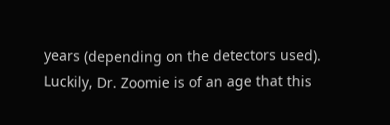years (depending on the detectors used). Luckily, Dr. Zoomie is of an age that this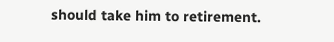should take him to retirement.